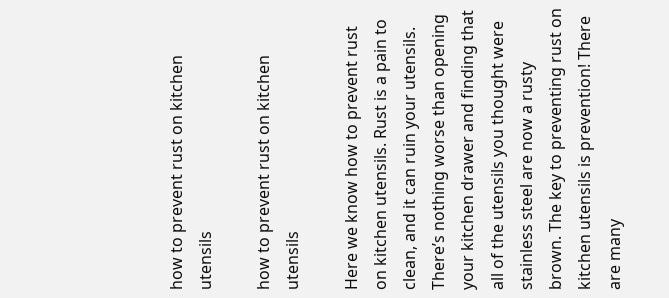how to prevent rust on kitchen utensils

how to prevent rust on kitchen utensils

Here we know how to prevent rust on kitchen utensils. Rust is a pain to clean, and it can ruin your utensils. There’s nothing worse than opening your kitchen drawer and finding that all of the utensils you thought were stainless steel are now a rusty brown. The key to preventing rust on kitchen utensils is prevention! There are many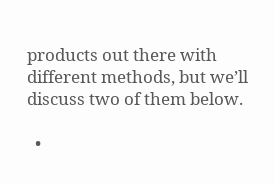products out there with different methods, but we’ll discuss two of them below.

  •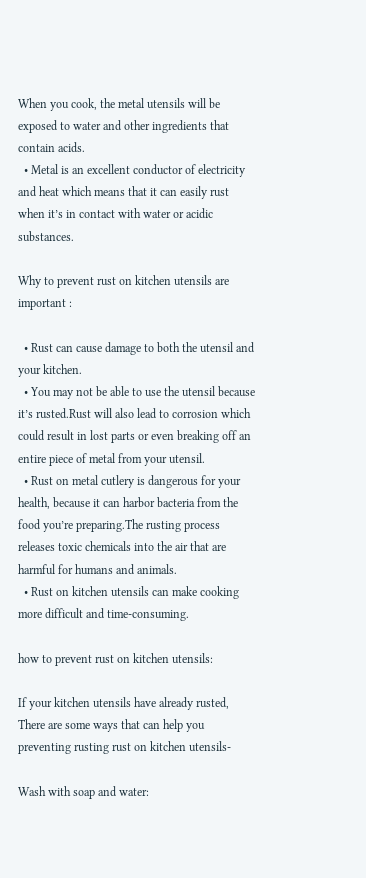When you cook, the metal utensils will be exposed to water and other ingredients that contain acids.
  • Metal is an excellent conductor of electricity and heat which means that it can easily rust when it’s in contact with water or acidic substances.

Why to prevent rust on kitchen utensils are important :

  • Rust can cause damage to both the utensil and your kitchen.
  • You may not be able to use the utensil because it’s rusted.Rust will also lead to corrosion which could result in lost parts or even breaking off an entire piece of metal from your utensil.
  • Rust on metal cutlery is dangerous for your health, because it can harbor bacteria from the food you’re preparing.The rusting process releases toxic chemicals into the air that are harmful for humans and animals.
  • Rust on kitchen utensils can make cooking more difficult and time-consuming.

how to prevent rust on kitchen utensils:

If your kitchen utensils have already rusted, There are some ways that can help you preventing rusting rust on kitchen utensils-

Wash with soap and water: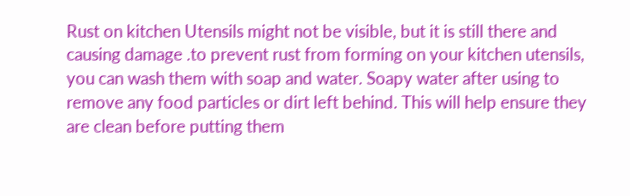Rust on kitchen Utensils might not be visible, but it is still there and causing damage .to prevent rust from forming on your kitchen utensils, you can wash them with soap and water. Soapy water after using to remove any food particles or dirt left behind. This will help ensure they are clean before putting them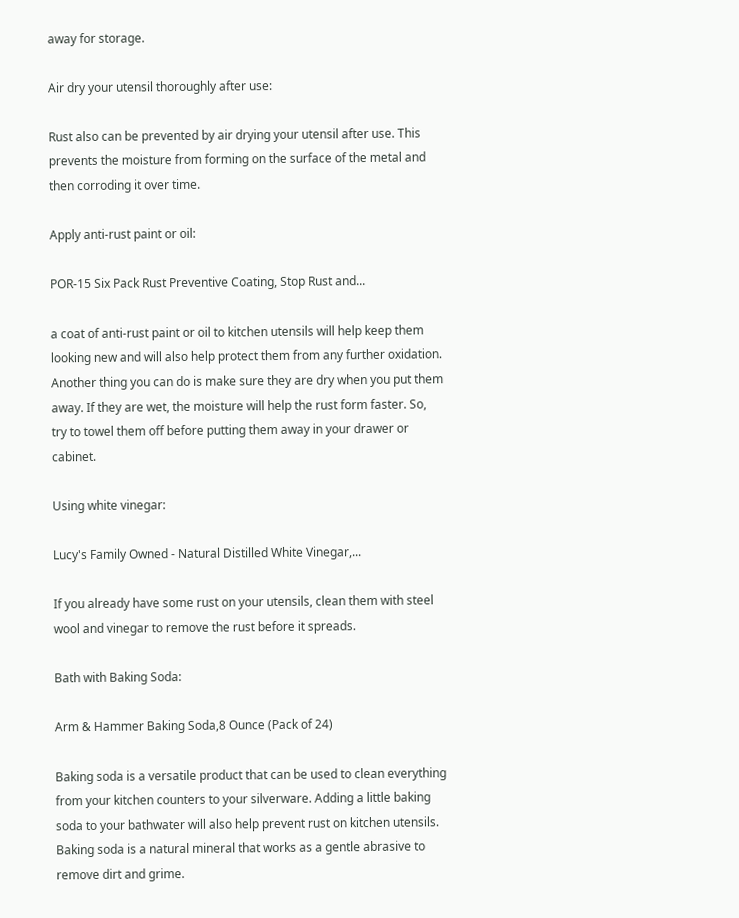away for storage.

Air dry your utensil thoroughly after use:

Rust also can be prevented by air drying your utensil after use. This prevents the moisture from forming on the surface of the metal and then corroding it over time.

Apply anti-rust paint or oil:

POR-15 Six Pack Rust Preventive Coating, Stop Rust and...

a coat of anti-rust paint or oil to kitchen utensils will help keep them looking new and will also help protect them from any further oxidation. Another thing you can do is make sure they are dry when you put them away. If they are wet, the moisture will help the rust form faster. So, try to towel them off before putting them away in your drawer or cabinet.

Using white vinegar:

Lucy's Family Owned - Natural Distilled White Vinegar,...

If you already have some rust on your utensils, clean them with steel wool and vinegar to remove the rust before it spreads.

Bath with Baking Soda:

Arm & Hammer Baking Soda,8 Ounce (Pack of 24)

Baking soda is a versatile product that can be used to clean everything from your kitchen counters to your silverware. Adding a little baking soda to your bathwater will also help prevent rust on kitchen utensils. Baking soda is a natural mineral that works as a gentle abrasive to remove dirt and grime.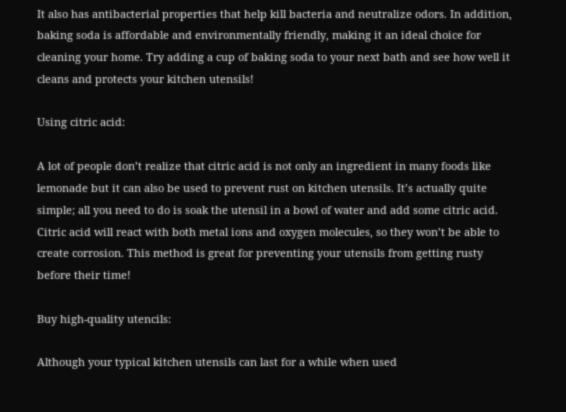It also has antibacterial properties that help kill bacteria and neutralize odors. In addition, baking soda is affordable and environmentally friendly, making it an ideal choice for cleaning your home. Try adding a cup of baking soda to your next bath and see how well it cleans and protects your kitchen utensils!

Using citric acid:

A lot of people don’t realize that citric acid is not only an ingredient in many foods like lemonade but it can also be used to prevent rust on kitchen utensils. It’s actually quite simple; all you need to do is soak the utensil in a bowl of water and add some citric acid. Citric acid will react with both metal ions and oxygen molecules, so they won’t be able to create corrosion. This method is great for preventing your utensils from getting rusty before their time!

Buy high-quality utencils:

Although your typical kitchen utensils can last for a while when used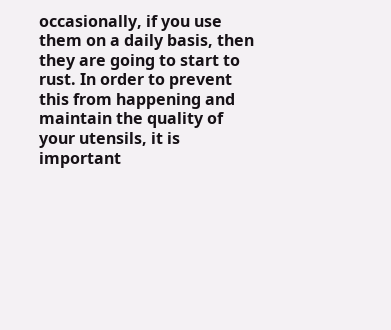occasionally, if you use them on a daily basis, then they are going to start to rust. In order to prevent this from happening and maintain the quality of your utensils, it is important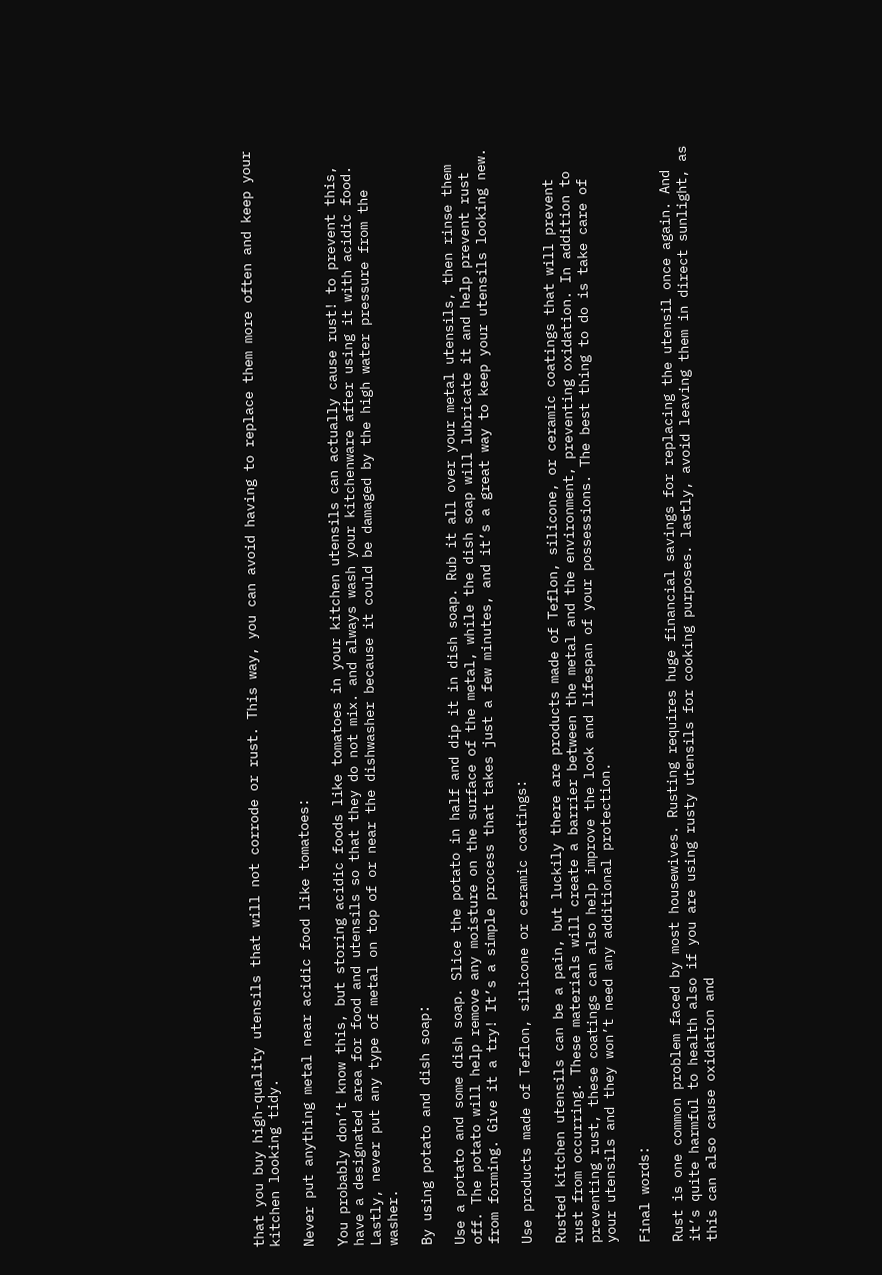that you buy high-quality utensils that will not corrode or rust. This way, you can avoid having to replace them more often and keep your kitchen looking tidy.

Never put anything metal near acidic food like tomatoes:

You probably don’t know this, but storing acidic foods like tomatoes in your kitchen utensils can actually cause rust! to prevent this, have a designated area for food and utensils so that they do not mix. and always wash your kitchenware after using it with acidic food. Lastly, never put any type of metal on top of or near the dishwasher because it could be damaged by the high water pressure from the washer.

By using potato and dish soap:

Use a potato and some dish soap. Slice the potato in half and dip it in dish soap. Rub it all over your metal utensils, then rinse them off. The potato will help remove any moisture on the surface of the metal, while the dish soap will lubricate it and help prevent rust from forming. Give it a try! It’s a simple process that takes just a few minutes, and it’s a great way to keep your utensils looking new.

Use products made of Teflon, silicone or ceramic coatings:

Rusted kitchen utensils can be a pain, but luckily there are products made of Teflon, silicone, or ceramic coatings that will prevent rust from occurring. These materials will create a barrier between the metal and the environment, preventing oxidation. In addition to preventing rust, these coatings can also help improve the look and lifespan of your possessions. The best thing to do is take care of your utensils and they won’t need any additional protection.

Final words:

Rust is one common problem faced by most housewives. Rusting requires huge financial savings for replacing the utensil once again. And it’s quite harmful to health also if you are using rusty utensils for cooking purposes. lastly, avoid leaving them in direct sunlight, as this can also cause oxidation and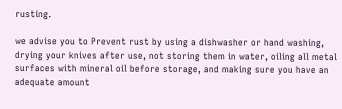rusting.

we advise you to Prevent rust by using a dishwasher or hand washing, drying your knives after use, not storing them in water, oiling all metal surfaces with mineral oil before storage, and making sure you have an adequate amount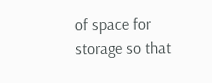of space for storage so that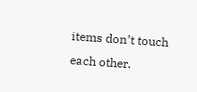items don’t touch each other.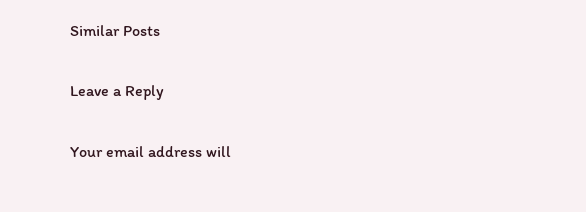Similar Posts

Leave a Reply

Your email address will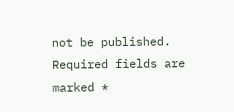not be published. Required fields are marked *